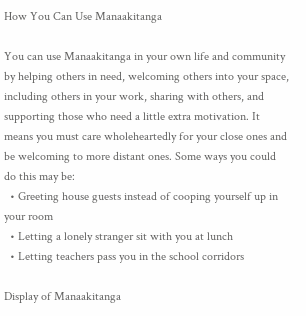How You Can Use Manaakitanga

You can use Manaakitanga in your own life and community by helping others in need, welcoming others into your space, including others in your work, sharing with others, and supporting those who need a little extra motivation. It means you must care wholeheartedly for your close ones and be welcoming to more distant ones. Some ways you could do this may be:
  • Greeting house guests instead of cooping yourself up in your room
  • Letting a lonely stranger sit with you at lunch
  • Letting teachers pass you in the school corridors

Display of Manaakitanga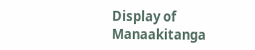Display of Manaakitanga